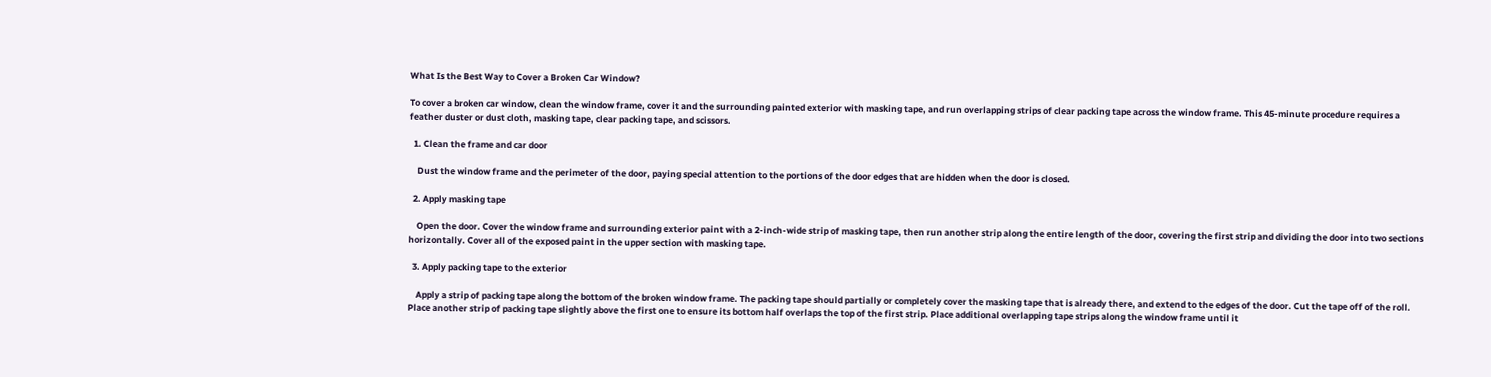What Is the Best Way to Cover a Broken Car Window?

To cover a broken car window, clean the window frame, cover it and the surrounding painted exterior with masking tape, and run overlapping strips of clear packing tape across the window frame. This 45-minute procedure requires a feather duster or dust cloth, masking tape, clear packing tape, and scissors.

  1. Clean the frame and car door

    Dust the window frame and the perimeter of the door, paying special attention to the portions of the door edges that are hidden when the door is closed.

  2. Apply masking tape

    Open the door. Cover the window frame and surrounding exterior paint with a 2-inch-wide strip of masking tape, then run another strip along the entire length of the door, covering the first strip and dividing the door into two sections horizontally. Cover all of the exposed paint in the upper section with masking tape.

  3. Apply packing tape to the exterior

    Apply a strip of packing tape along the bottom of the broken window frame. The packing tape should partially or completely cover the masking tape that is already there, and extend to the edges of the door. Cut the tape off of the roll. Place another strip of packing tape slightly above the first one to ensure its bottom half overlaps the top of the first strip. Place additional overlapping tape strips along the window frame until it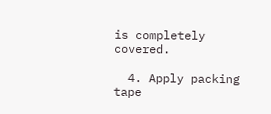is completely covered.

  4. Apply packing tape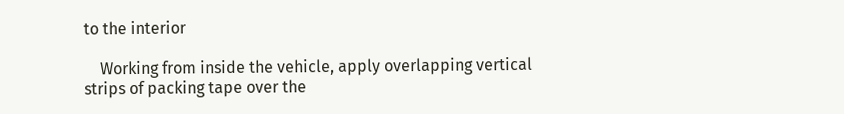to the interior

    Working from inside the vehicle, apply overlapping vertical strips of packing tape over the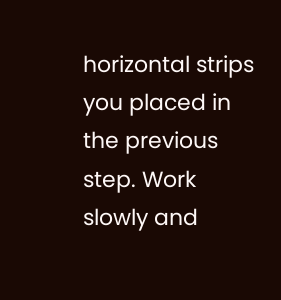horizontal strips you placed in the previous step. Work slowly and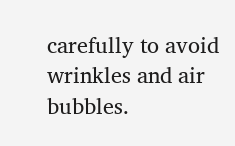carefully to avoid wrinkles and air bubbles.